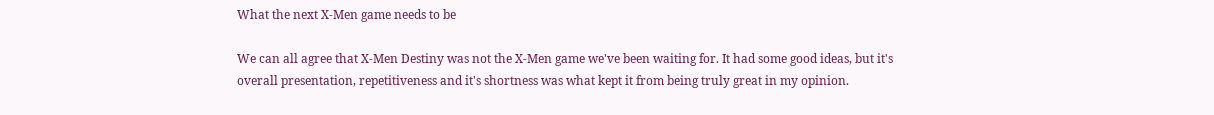What the next X-Men game needs to be

We can all agree that X-Men Destiny was not the X-Men game we've been waiting for. It had some good ideas, but it's overall presentation, repetitiveness and it's shortness was what kept it from being truly great in my opinion.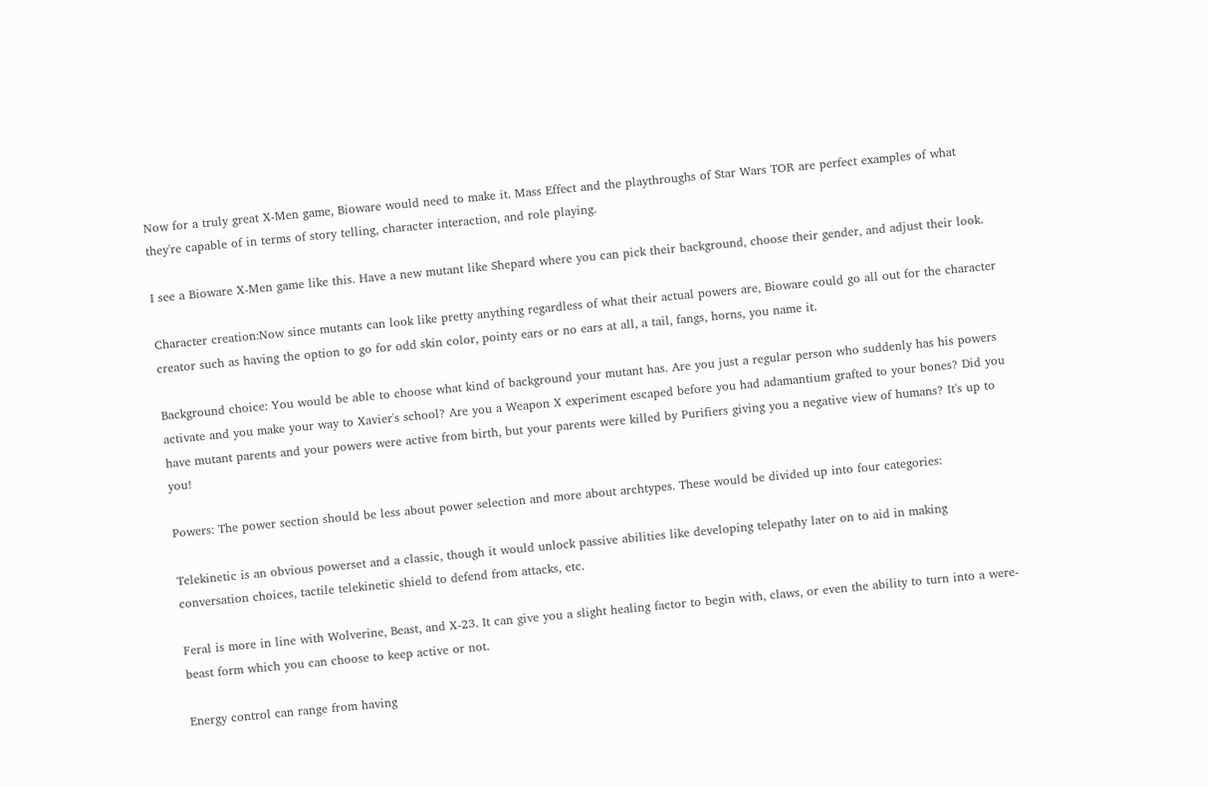Now for a truly great X-Men game, Bioware would need to make it. Mass Effect and the playthroughs of Star Wars TOR are perfect examples of what they're capable of in terms of story telling, character interaction, and role playing.

I see a Bioware X-Men game like this. Have a new mutant like Shepard where you can pick their background, choose their gender, and adjust their look.

Character creation:Now since mutants can look like pretty anything regardless of what their actual powers are, Bioware could go all out for the character creator such as having the option to go for odd skin color, pointy ears or no ears at all, a tail, fangs, horns, you name it.

Background choice: You would be able to choose what kind of background your mutant has. Are you just a regular person who suddenly has his powers activate and you make your way to Xavier's school? Are you a Weapon X experiment escaped before you had adamantium grafted to your bones? Did you have mutant parents and your powers were active from birth, but your parents were killed by Purifiers giving you a negative view of humans? It's up to you!

Powers: The power section should be less about power selection and more about archtypes. These would be divided up into four categories:

Telekinetic is an obvious powerset and a classic, though it would unlock passive abilities like developing telepathy later on to aid in making conversation choices, tactile telekinetic shield to defend from attacks, etc.

Feral is more in line with Wolverine, Beast, and X-23. It can give you a slight healing factor to begin with, claws, or even the ability to turn into a were-beast form which you can choose to keep active or not.

Energy control can range from having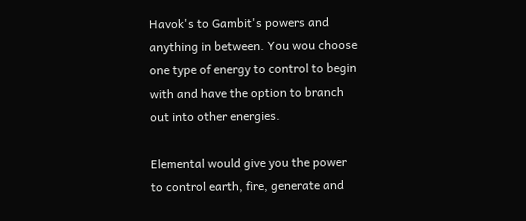Havok's to Gambit's powers and anything in between. You wou choose one type of energy to control to begin with and have the option to branch out into other energies.

Elemental would give you the power to control earth, fire, generate and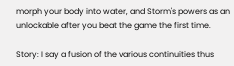morph your body into water, and Storm's powers as an unlockable after you beat the game the first time.

Story: I say a fusion of the various continuities thus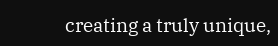creating a truly unique,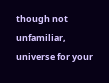though not unfamiliar, universe for your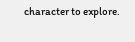character to explore.